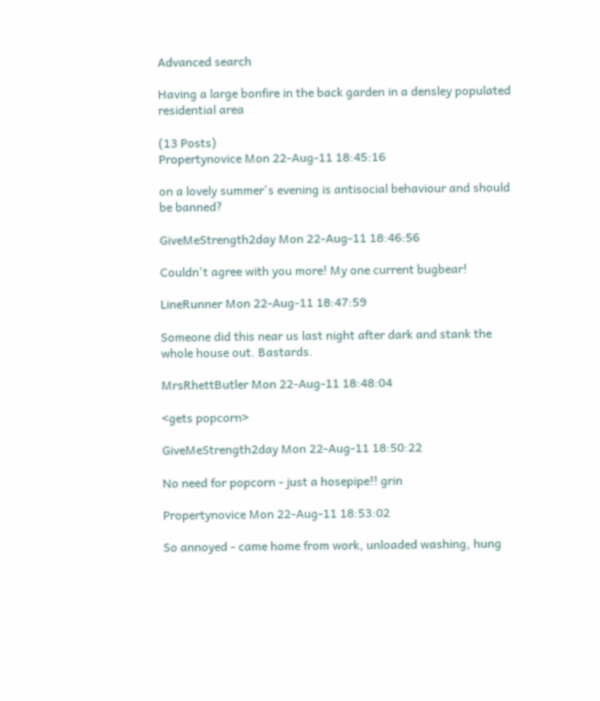Advanced search

Having a large bonfire in the back garden in a densley populated residential area

(13 Posts)
Propertynovice Mon 22-Aug-11 18:45:16

on a lovely summer's evening is antisocial behaviour and should be banned?

GiveMeStrength2day Mon 22-Aug-11 18:46:56

Couldn't agree with you more! My one current bugbear!

LineRunner Mon 22-Aug-11 18:47:59

Someone did this near us last night after dark and stank the whole house out. Bastards.

MrsRhettButler Mon 22-Aug-11 18:48:04

<gets popcorn>

GiveMeStrength2day Mon 22-Aug-11 18:50:22

No need for popcorn - just a hosepipe!! grin

Propertynovice Mon 22-Aug-11 18:53:02

So annoyed - came home from work, unloaded washing, hung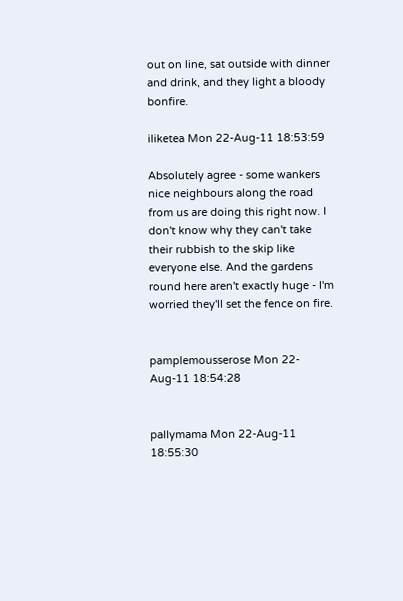out on line, sat outside with dinner and drink, and they light a bloody bonfire.

iliketea Mon 22-Aug-11 18:53:59

Absolutely agree - some wankers nice neighbours along the road from us are doing this right now. I don't know why they can't take their rubbish to the skip like everyone else. And the gardens round here aren't exactly huge - I'm worried they'll set the fence on fire.


pamplemousserose Mon 22-Aug-11 18:54:28


pallymama Mon 22-Aug-11 18:55:30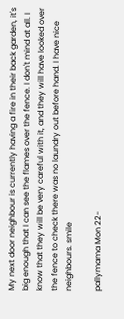My next door neighbour is currently having a fire in their back garden, it's big enough that I can see the flames over the fence. I don't mind at all. I know that they will be very careful with it, and they will have looked over the fence to check there was no laundry out before hand. I have nice neighbours. smile

pallymama Mon 22-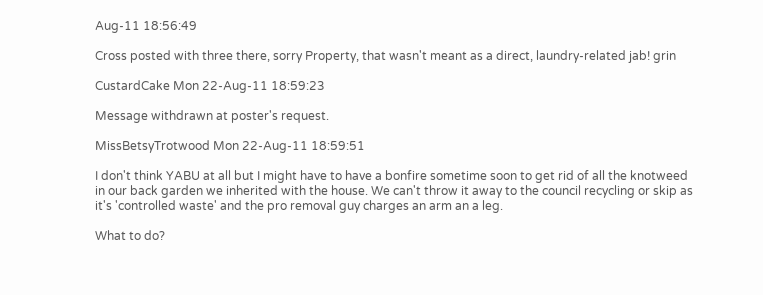Aug-11 18:56:49

Cross posted with three there, sorry Property, that wasn't meant as a direct, laundry-related jab! grin

CustardCake Mon 22-Aug-11 18:59:23

Message withdrawn at poster's request.

MissBetsyTrotwood Mon 22-Aug-11 18:59:51

I don't think YABU at all but I might have to have a bonfire sometime soon to get rid of all the knotweed in our back garden we inherited with the house. We can't throw it away to the council recycling or skip as it's 'controlled waste' and the pro removal guy charges an arm an a leg.

What to do?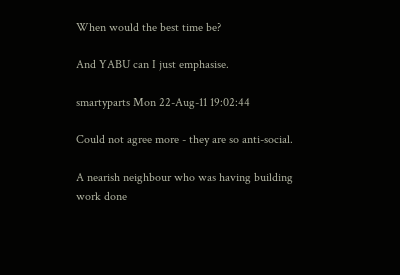When would the best time be?

And YABU can I just emphasise.

smartyparts Mon 22-Aug-11 19:02:44

Could not agree more - they are so anti-social.

A nearish neighbour who was having building work done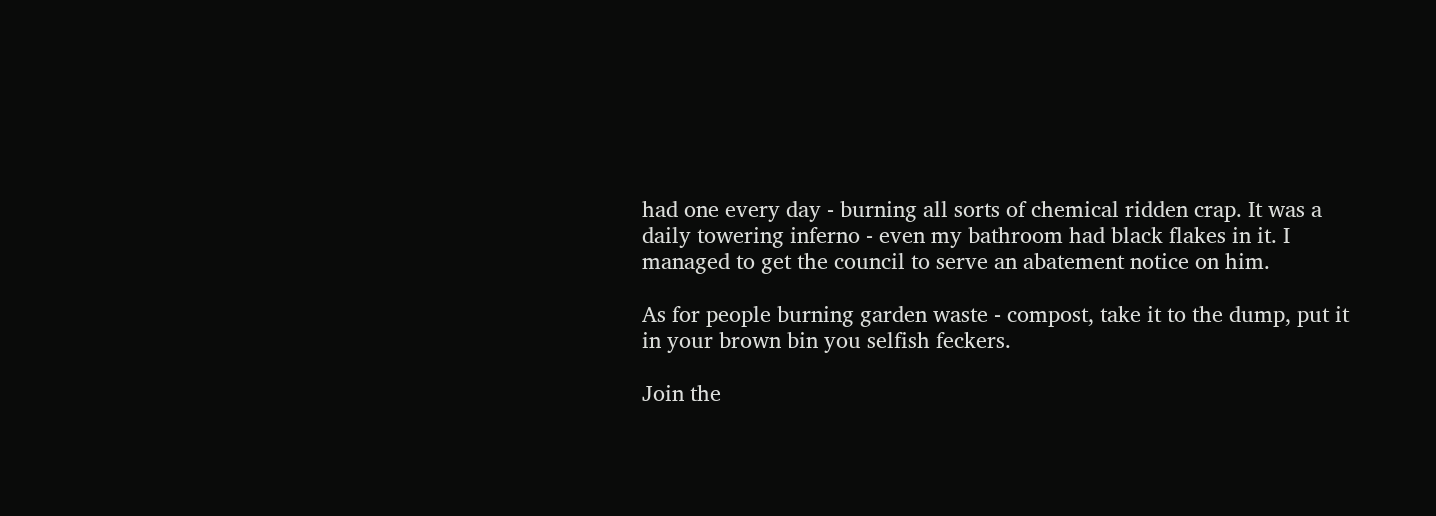had one every day - burning all sorts of chemical ridden crap. It was a daily towering inferno - even my bathroom had black flakes in it. I managed to get the council to serve an abatement notice on him.

As for people burning garden waste - compost, take it to the dump, put it in your brown bin you selfish feckers.

Join the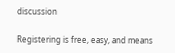discussion

Registering is free, easy, and means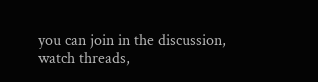you can join in the discussion, watch threads,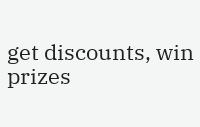get discounts, win prizes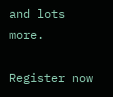and lots more.

Register now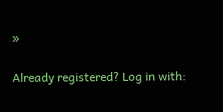»

Already registered? Log in with: